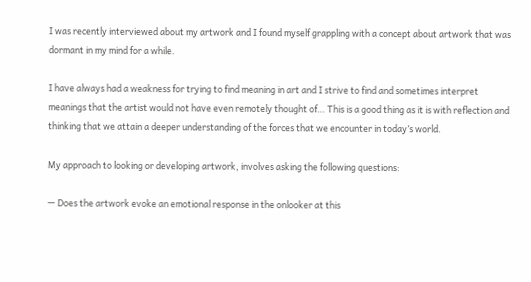I was recently interviewed about my artwork and I found myself grappling with a concept about artwork that was dormant in my mind for a while.

I have always had a weakness for trying to find meaning in art and I strive to find and sometimes interpret meanings that the artist would not have even remotely thought of… This is a good thing as it is with reflection and thinking that we attain a deeper understanding of the forces that we encounter in today’s world.

My approach to looking or developing artwork, involves asking the following questions:

— Does the artwork evoke an emotional response in the onlooker at this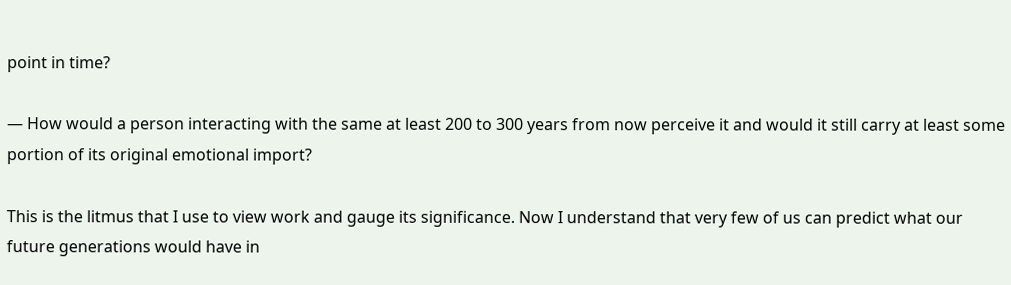point in time?

— How would a person interacting with the same at least 200 to 300 years from now perceive it and would it still carry at least some portion of its original emotional import?

This is the litmus that I use to view work and gauge its significance. Now I understand that very few of us can predict what our future generations would have in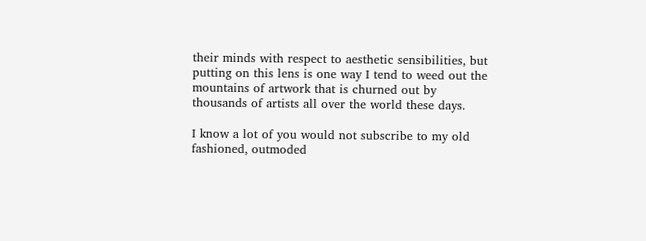their minds with respect to aesthetic sensibilities, but putting on this lens is one way I tend to weed out the mountains of artwork that is churned out by thousands of artists all over the world these days.

I know a lot of you would not subscribe to my old fashioned, outmoded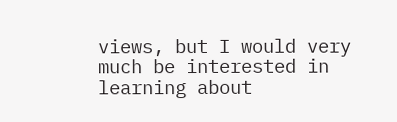views, but I would very much be interested in learning about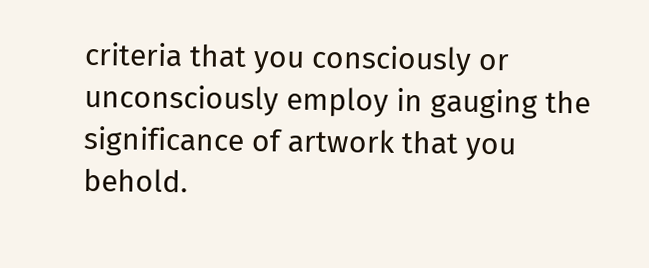criteria that you consciously or unconsciously employ in gauging the significance of artwork that you behold.